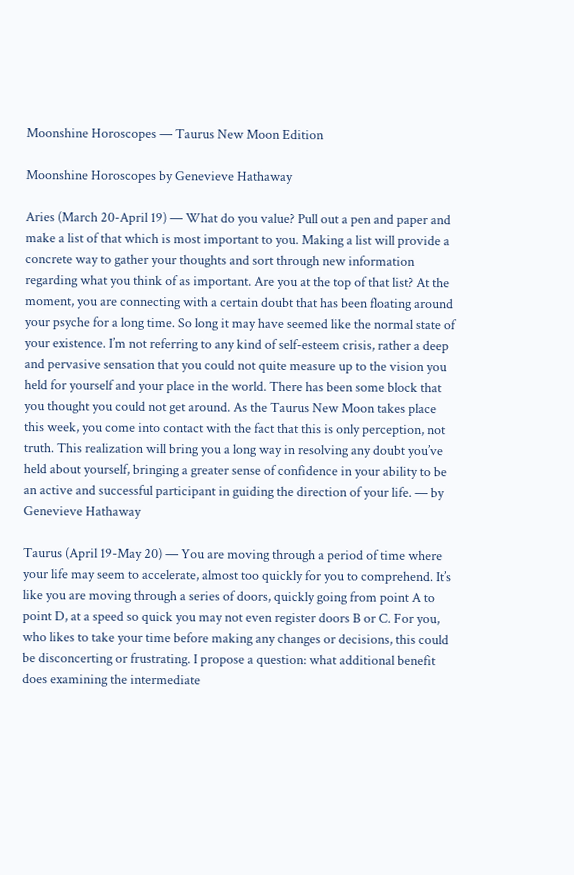Moonshine Horoscopes — Taurus New Moon Edition

Moonshine Horoscopes by Genevieve Hathaway

Aries (March 20-April 19) — What do you value? Pull out a pen and paper and make a list of that which is most important to you. Making a list will provide a concrete way to gather your thoughts and sort through new information regarding what you think of as important. Are you at the top of that list? At the moment, you are connecting with a certain doubt that has been floating around your psyche for a long time. So long it may have seemed like the normal state of your existence. I’m not referring to any kind of self-esteem crisis, rather a deep and pervasive sensation that you could not quite measure up to the vision you held for yourself and your place in the world. There has been some block that you thought you could not get around. As the Taurus New Moon takes place this week, you come into contact with the fact that this is only perception, not truth. This realization will bring you a long way in resolving any doubt you’ve held about yourself, bringing a greater sense of confidence in your ability to be an active and successful participant in guiding the direction of your life. — by Genevieve Hathaway

Taurus (April 19-May 20) — You are moving through a period of time where your life may seem to accelerate, almost too quickly for you to comprehend. It’s like you are moving through a series of doors, quickly going from point A to point D, at a speed so quick you may not even register doors B or C. For you, who likes to take your time before making any changes or decisions, this could be disconcerting or frustrating. I propose a question: what additional benefit does examining the intermediate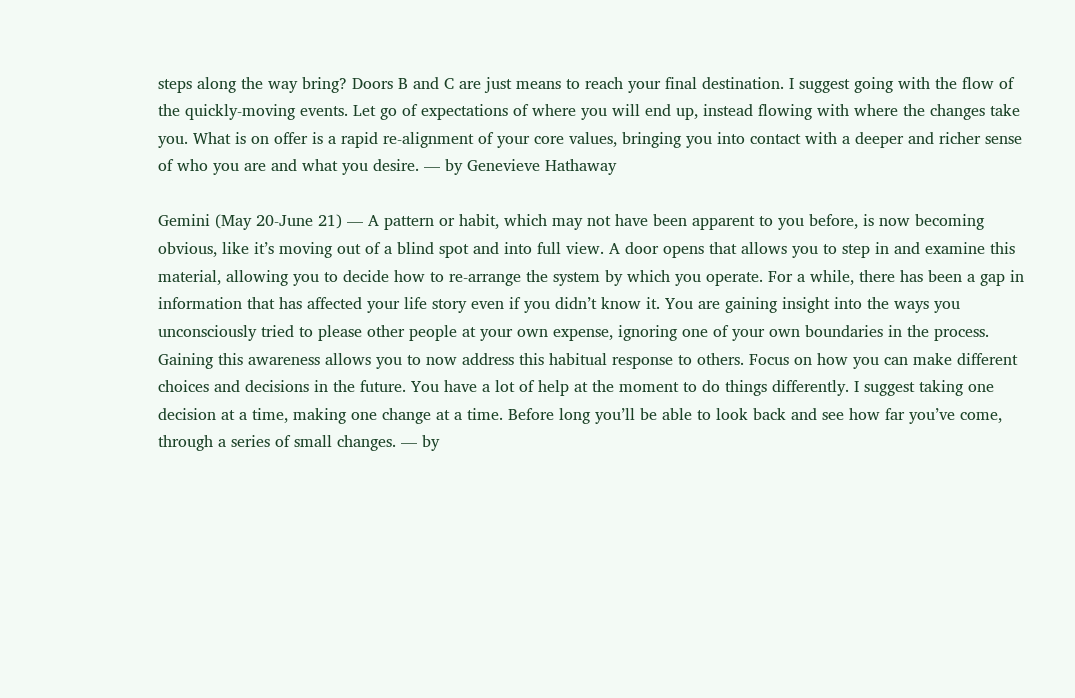steps along the way bring? Doors B and C are just means to reach your final destination. I suggest going with the flow of the quickly-moving events. Let go of expectations of where you will end up, instead flowing with where the changes take you. What is on offer is a rapid re-alignment of your core values, bringing you into contact with a deeper and richer sense of who you are and what you desire. — by Genevieve Hathaway

Gemini (May 20-June 21) — A pattern or habit, which may not have been apparent to you before, is now becoming obvious, like it’s moving out of a blind spot and into full view. A door opens that allows you to step in and examine this material, allowing you to decide how to re-arrange the system by which you operate. For a while, there has been a gap in information that has affected your life story even if you didn’t know it. You are gaining insight into the ways you unconsciously tried to please other people at your own expense, ignoring one of your own boundaries in the process. Gaining this awareness allows you to now address this habitual response to others. Focus on how you can make different choices and decisions in the future. You have a lot of help at the moment to do things differently. I suggest taking one decision at a time, making one change at a time. Before long you’ll be able to look back and see how far you’ve come, through a series of small changes. — by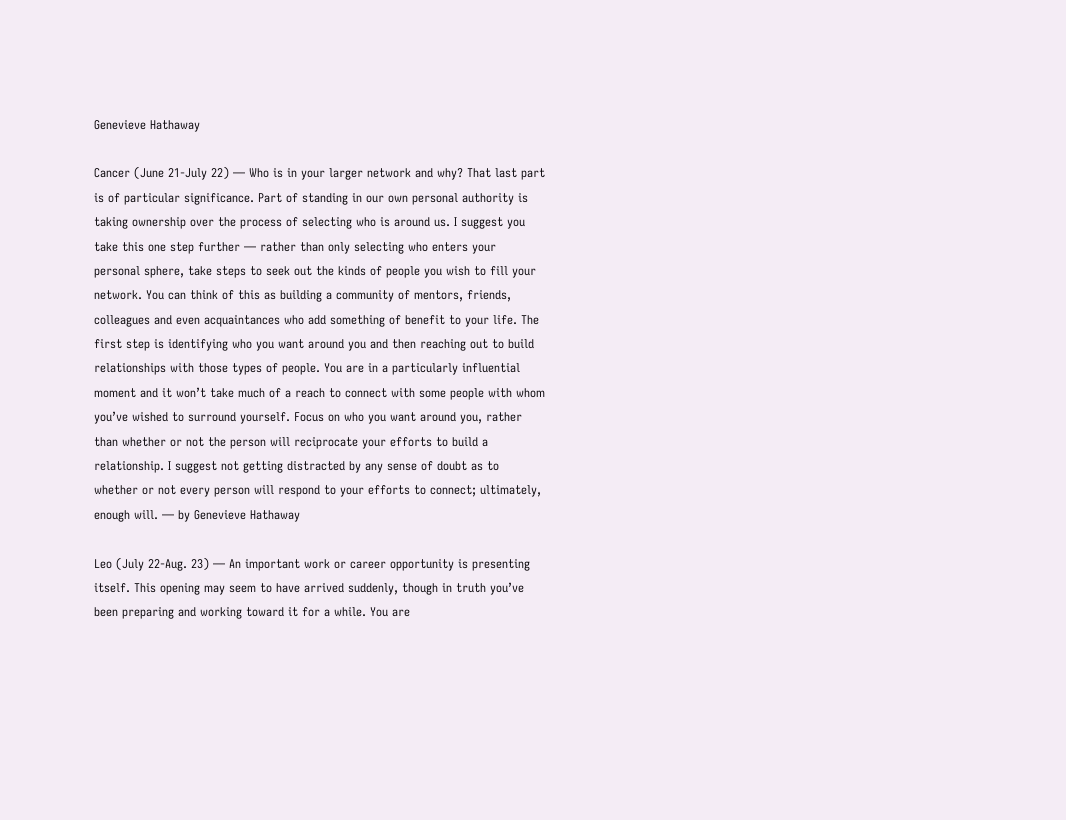Genevieve Hathaway

Cancer (June 21-July 22) — Who is in your larger network and why? That last part is of particular significance. Part of standing in our own personal authority is taking ownership over the process of selecting who is around us. I suggest you take this one step further — rather than only selecting who enters your personal sphere, take steps to seek out the kinds of people you wish to fill your network. You can think of this as building a community of mentors, friends, colleagues and even acquaintances who add something of benefit to your life. The first step is identifying who you want around you and then reaching out to build relationships with those types of people. You are in a particularly influential moment and it won’t take much of a reach to connect with some people with whom you’ve wished to surround yourself. Focus on who you want around you, rather than whether or not the person will reciprocate your efforts to build a relationship. I suggest not getting distracted by any sense of doubt as to whether or not every person will respond to your efforts to connect; ultimately, enough will. — by Genevieve Hathaway

Leo (July 22-Aug. 23) — An important work or career opportunity is presenting itself. This opening may seem to have arrived suddenly, though in truth you’ve been preparing and working toward it for a while. You are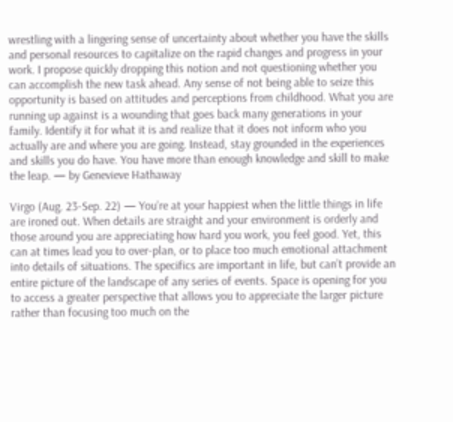wrestling with a lingering sense of uncertainty about whether you have the skills and personal resources to capitalize on the rapid changes and progress in your work. I propose quickly dropping this notion and not questioning whether you can accomplish the new task ahead. Any sense of not being able to seize this opportunity is based on attitudes and perceptions from childhood. What you are running up against is a wounding that goes back many generations in your family. Identify it for what it is and realize that it does not inform who you actually are and where you are going. Instead, stay grounded in the experiences and skills you do have. You have more than enough knowledge and skill to make the leap. — by Genevieve Hathaway

Virgo (Aug. 23-Sep. 22) — You’re at your happiest when the little things in life are ironed out. When details are straight and your environment is orderly and those around you are appreciating how hard you work, you feel good. Yet, this can at times lead you to over-plan, or to place too much emotional attachment into details of situations. The specifics are important in life, but can’t provide an entire picture of the landscape of any series of events. Space is opening for you to access a greater perspective that allows you to appreciate the larger picture rather than focusing too much on the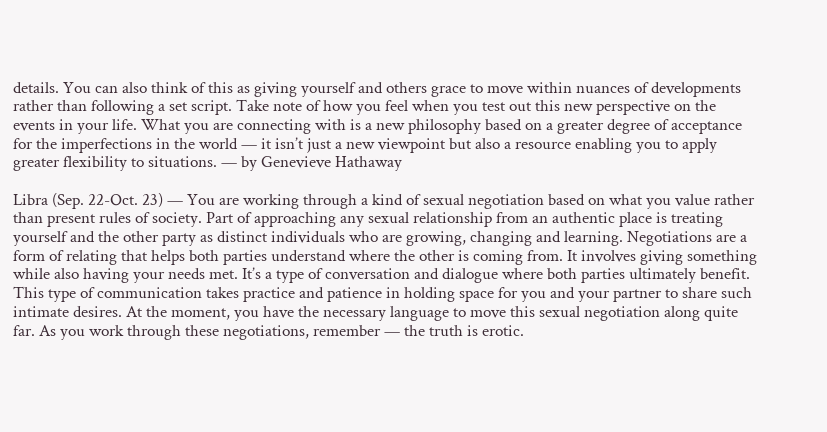details. You can also think of this as giving yourself and others grace to move within nuances of developments rather than following a set script. Take note of how you feel when you test out this new perspective on the events in your life. What you are connecting with is a new philosophy based on a greater degree of acceptance for the imperfections in the world — it isn’t just a new viewpoint but also a resource enabling you to apply greater flexibility to situations. — by Genevieve Hathaway

Libra (Sep. 22-Oct. 23) — You are working through a kind of sexual negotiation based on what you value rather than present rules of society. Part of approaching any sexual relationship from an authentic place is treating yourself and the other party as distinct individuals who are growing, changing and learning. Negotiations are a form of relating that helps both parties understand where the other is coming from. It involves giving something while also having your needs met. It’s a type of conversation and dialogue where both parties ultimately benefit. This type of communication takes practice and patience in holding space for you and your partner to share such intimate desires. At the moment, you have the necessary language to move this sexual negotiation along quite far. As you work through these negotiations, remember — the truth is erotic.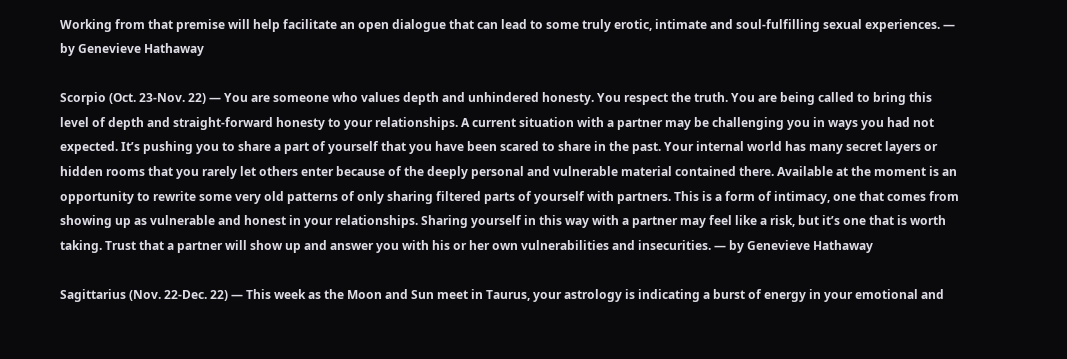Working from that premise will help facilitate an open dialogue that can lead to some truly erotic, intimate and soul-fulfilling sexual experiences. — by Genevieve Hathaway

Scorpio (Oct. 23-Nov. 22) — You are someone who values depth and unhindered honesty. You respect the truth. You are being called to bring this level of depth and straight-forward honesty to your relationships. A current situation with a partner may be challenging you in ways you had not expected. It’s pushing you to share a part of yourself that you have been scared to share in the past. Your internal world has many secret layers or hidden rooms that you rarely let others enter because of the deeply personal and vulnerable material contained there. Available at the moment is an opportunity to rewrite some very old patterns of only sharing filtered parts of yourself with partners. This is a form of intimacy, one that comes from showing up as vulnerable and honest in your relationships. Sharing yourself in this way with a partner may feel like a risk, but it’s one that is worth taking. Trust that a partner will show up and answer you with his or her own vulnerabilities and insecurities. — by Genevieve Hathaway

Sagittarius (Nov. 22-Dec. 22) — This week as the Moon and Sun meet in Taurus, your astrology is indicating a burst of energy in your emotional and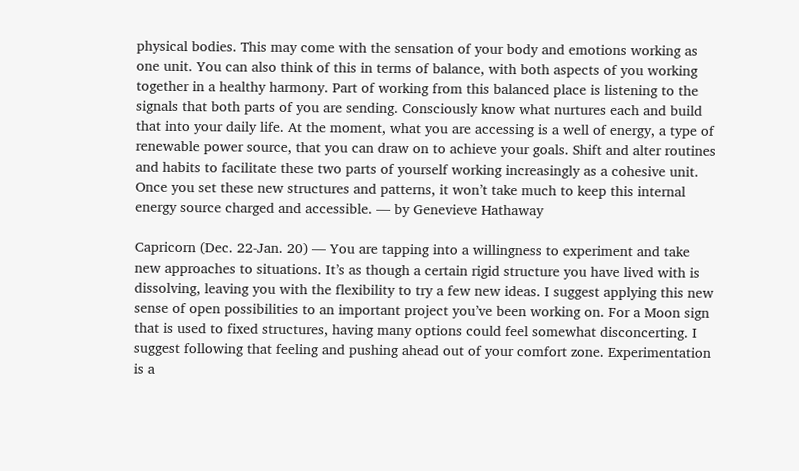physical bodies. This may come with the sensation of your body and emotions working as one unit. You can also think of this in terms of balance, with both aspects of you working together in a healthy harmony. Part of working from this balanced place is listening to the signals that both parts of you are sending. Consciously know what nurtures each and build that into your daily life. At the moment, what you are accessing is a well of energy, a type of renewable power source, that you can draw on to achieve your goals. Shift and alter routines and habits to facilitate these two parts of yourself working increasingly as a cohesive unit. Once you set these new structures and patterns, it won’t take much to keep this internal energy source charged and accessible. — by Genevieve Hathaway

Capricorn (Dec. 22-Jan. 20) — You are tapping into a willingness to experiment and take new approaches to situations. It’s as though a certain rigid structure you have lived with is dissolving, leaving you with the flexibility to try a few new ideas. I suggest applying this new sense of open possibilities to an important project you’ve been working on. For a Moon sign that is used to fixed structures, having many options could feel somewhat disconcerting. I suggest following that feeling and pushing ahead out of your comfort zone. Experimentation is a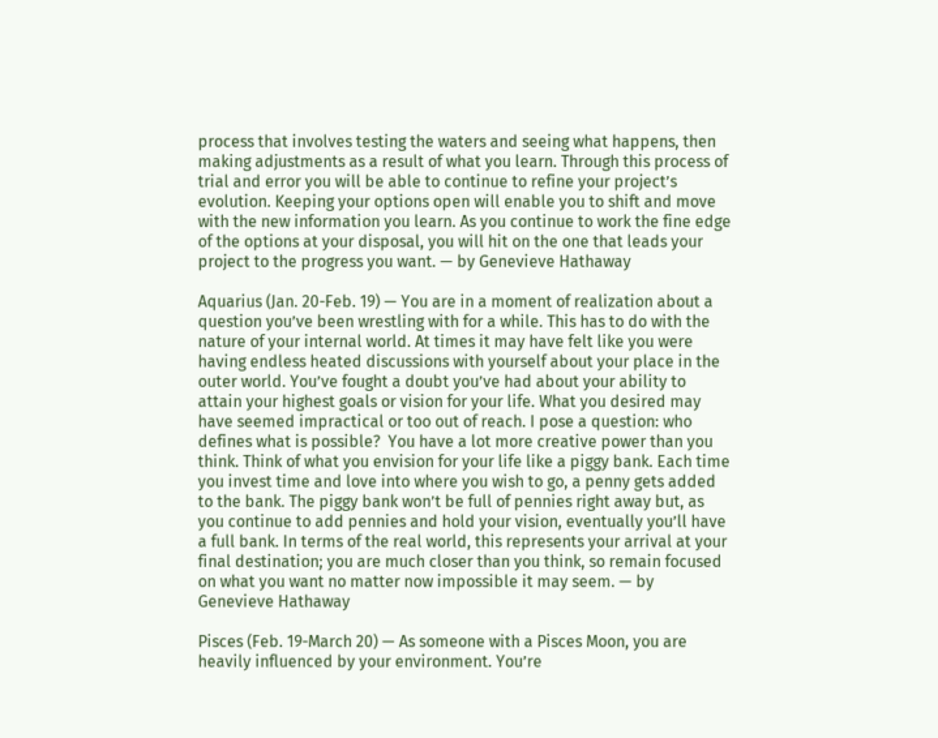process that involves testing the waters and seeing what happens, then making adjustments as a result of what you learn. Through this process of trial and error you will be able to continue to refine your project’s evolution. Keeping your options open will enable you to shift and move with the new information you learn. As you continue to work the fine edge of the options at your disposal, you will hit on the one that leads your project to the progress you want. — by Genevieve Hathaway

Aquarius (Jan. 20-Feb. 19) — You are in a moment of realization about a question you’ve been wrestling with for a while. This has to do with the nature of your internal world. At times it may have felt like you were having endless heated discussions with yourself about your place in the outer world. You’ve fought a doubt you’ve had about your ability to attain your highest goals or vision for your life. What you desired may have seemed impractical or too out of reach. I pose a question: who defines what is possible?  You have a lot more creative power than you think. Think of what you envision for your life like a piggy bank. Each time you invest time and love into where you wish to go, a penny gets added to the bank. The piggy bank won’t be full of pennies right away but, as you continue to add pennies and hold your vision, eventually you’ll have a full bank. In terms of the real world, this represents your arrival at your final destination; you are much closer than you think, so remain focused on what you want no matter now impossible it may seem. — by Genevieve Hathaway

Pisces (Feb. 19-March 20) — As someone with a Pisces Moon, you are heavily influenced by your environment. You’re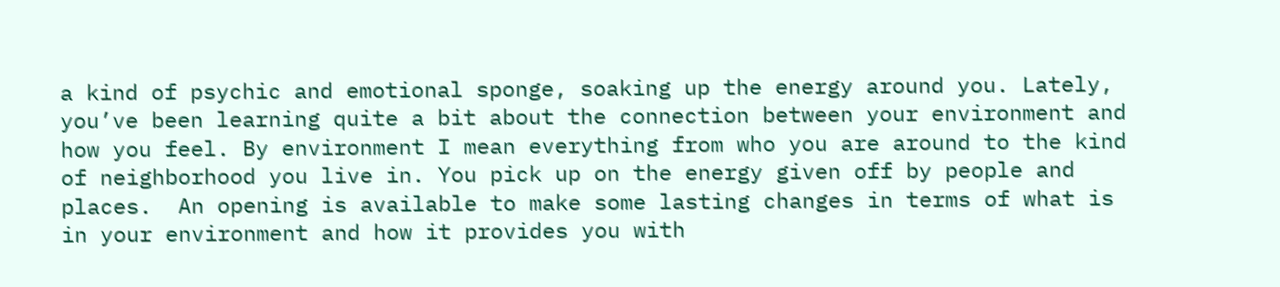a kind of psychic and emotional sponge, soaking up the energy around you. Lately, you’ve been learning quite a bit about the connection between your environment and how you feel. By environment I mean everything from who you are around to the kind of neighborhood you live in. You pick up on the energy given off by people and places.  An opening is available to make some lasting changes in terms of what is in your environment and how it provides you with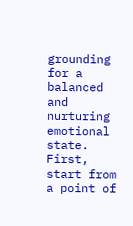grounding for a balanced and nurturing emotional state. First, start from a point of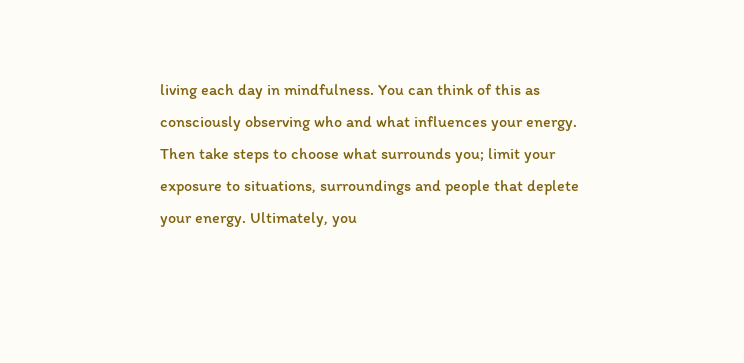living each day in mindfulness. You can think of this as consciously observing who and what influences your energy. Then take steps to choose what surrounds you; limit your exposure to situations, surroundings and people that deplete your energy. Ultimately, you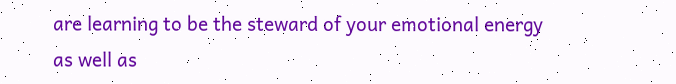are learning to be the steward of your emotional energy as well as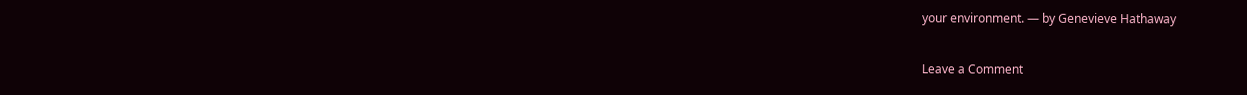your environment. — by Genevieve Hathaway

Leave a Comment